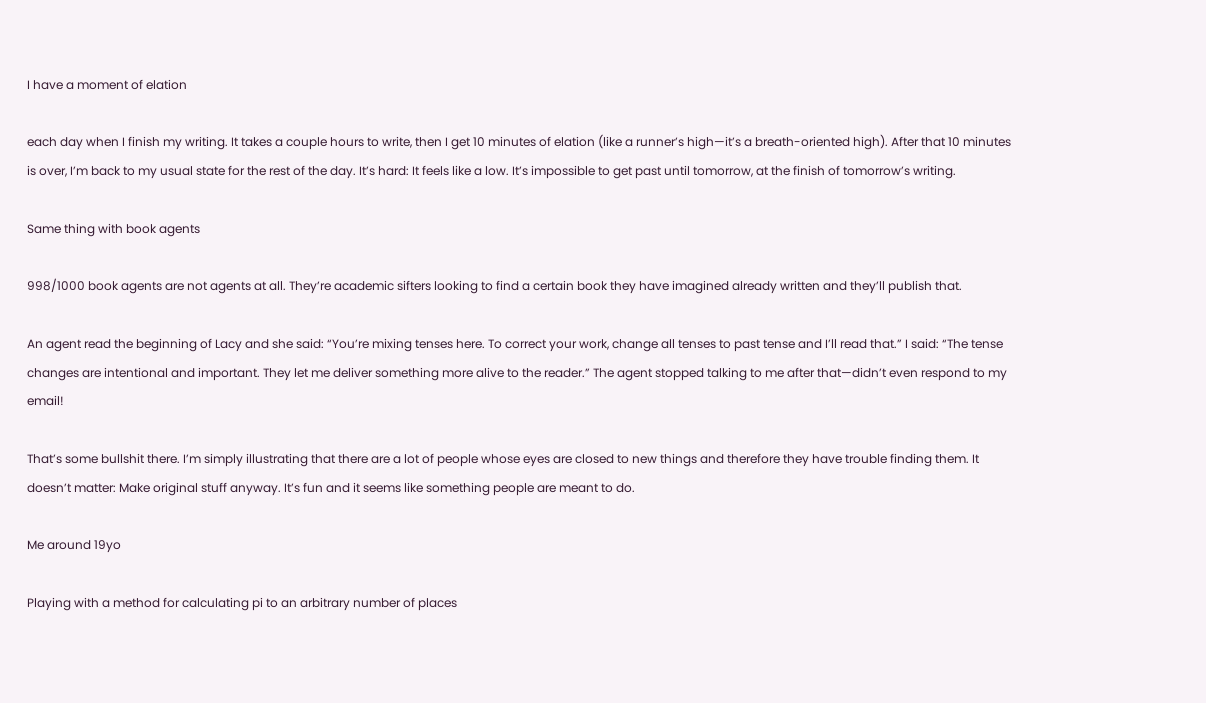I have a moment of elation

each day when I finish my writing. It takes a couple hours to write, then I get 10 minutes of elation (like a runner’s high—it’s a breath-oriented high). After that 10 minutes is over, I’m back to my usual state for the rest of the day. It’s hard: It feels like a low. It’s impossible to get past until tomorrow, at the finish of tomorrow’s writing.

Same thing with book agents

998/1000 book agents are not agents at all. They’re academic sifters looking to find a certain book they have imagined already written and they’ll publish that.

An agent read the beginning of Lacy and she said: “You’re mixing tenses here. To correct your work, change all tenses to past tense and I’ll read that.” I said: “The tense changes are intentional and important. They let me deliver something more alive to the reader.” The agent stopped talking to me after that—didn’t even respond to my email!

That’s some bullshit there. I’m simply illustrating that there are a lot of people whose eyes are closed to new things and therefore they have trouble finding them. It doesn’t matter: Make original stuff anyway. It’s fun and it seems like something people are meant to do.

Me around 19yo

Playing with a method for calculating pi to an arbitrary number of places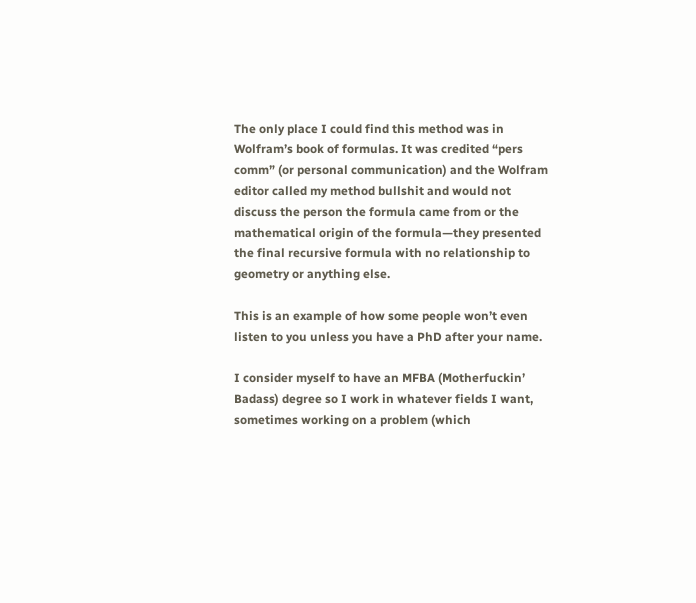The only place I could find this method was in Wolfram’s book of formulas. It was credited “pers comm” (or personal communication) and the Wolfram editor called my method bullshit and would not discuss the person the formula came from or the mathematical origin of the formula—they presented the final recursive formula with no relationship to geometry or anything else.

This is an example of how some people won’t even listen to you unless you have a PhD after your name.

I consider myself to have an MFBA (Motherfuckin’ Badass) degree so I work in whatever fields I want, sometimes working on a problem (which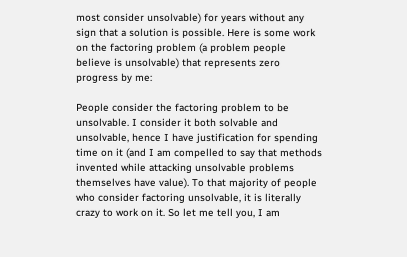most consider unsolvable) for years without any sign that a solution is possible. Here is some work on the factoring problem (a problem people believe is unsolvable) that represents zero progress by me:

People consider the factoring problem to be unsolvable. I consider it both solvable and unsolvable, hence I have justification for spending time on it (and I am compelled to say that methods invented while attacking unsolvable problems themselves have value). To that majority of people who consider factoring unsolvable, it is literally crazy to work on it. So let me tell you, I am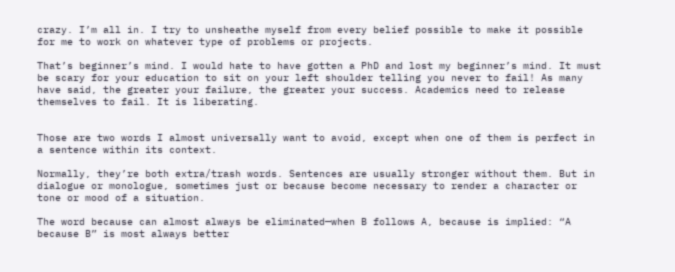crazy. I’m all in. I try to unsheathe myself from every belief possible to make it possible for me to work on whatever type of problems or projects.

That’s beginner’s mind. I would hate to have gotten a PhD and lost my beginner’s mind. It must be scary for your education to sit on your left shoulder telling you never to fail! As many have said, the greater your failure, the greater your success. Academics need to release themselves to fail. It is liberating.


Those are two words I almost universally want to avoid, except when one of them is perfect in a sentence within its context.

Normally, they’re both extra/trash words. Sentences are usually stronger without them. But in dialogue or monologue, sometimes just or because become necessary to render a character or tone or mood of a situation.

The word because can almost always be eliminated—when B follows A, because is implied: “A because B” is most always better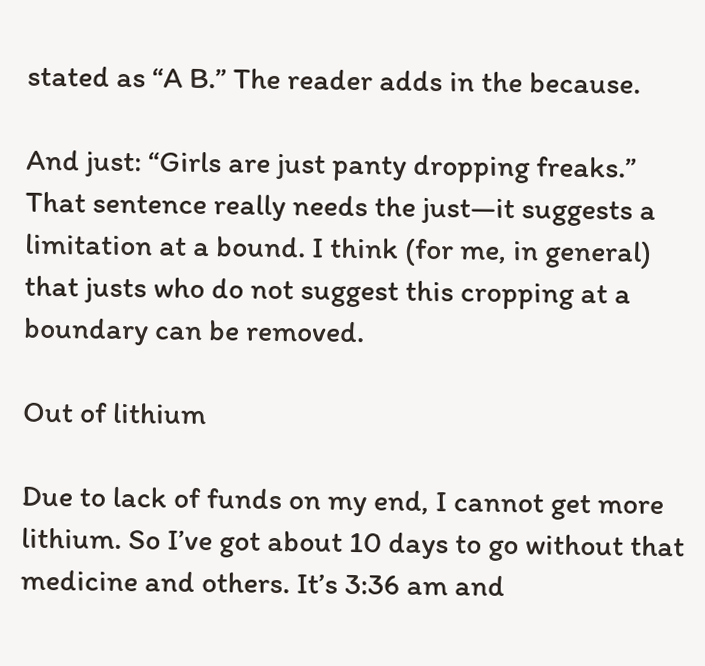stated as “A B.” The reader adds in the because.

And just: “Girls are just panty dropping freaks.” That sentence really needs the just—it suggests a limitation at a bound. I think (for me, in general) that justs who do not suggest this cropping at a boundary can be removed.

Out of lithium

Due to lack of funds on my end, I cannot get more lithium. So I’ve got about 10 days to go without that medicine and others. It’s 3:36 am and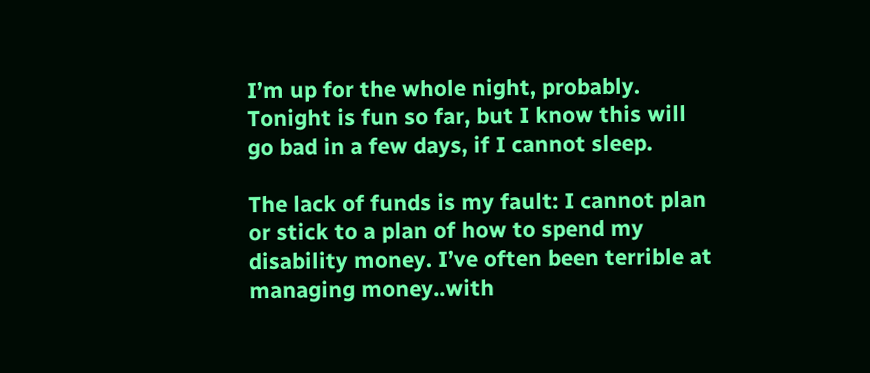I’m up for the whole night, probably. Tonight is fun so far, but I know this will go bad in a few days, if I cannot sleep.

The lack of funds is my fault: I cannot plan or stick to a plan of how to spend my disability money. I’ve often been terrible at managing money..with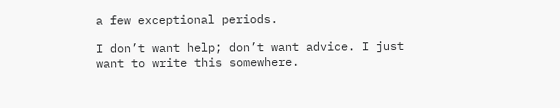a few exceptional periods.

I don’t want help; don’t want advice. I just want to write this somewhere.